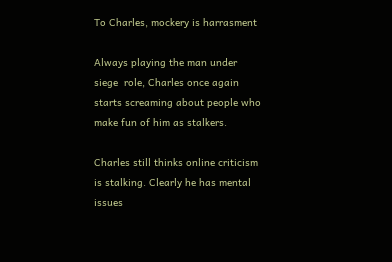To Charles, mockery is harrasment

Always playing the man under siege  role, Charles once again starts screaming about people who make fun of him as stalkers.

Charles still thinks online criticism is stalking. Clearly he has mental issues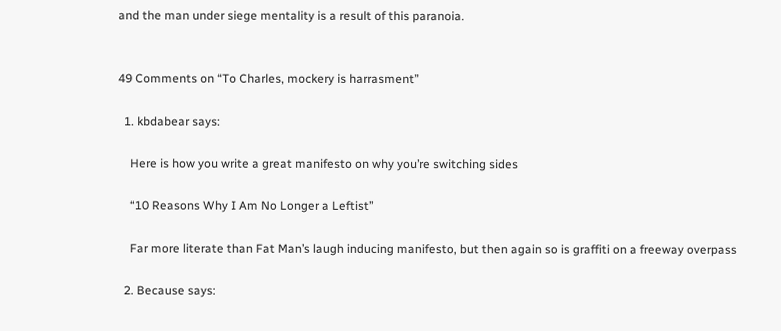and the man under siege mentality is a result of this paranoia.


49 Comments on “To Charles, mockery is harrasment”

  1. kbdabear says:

    Here is how you write a great manifesto on why you’re switching sides

    “10 Reasons Why I Am No Longer a Leftist”

    Far more literate than Fat Man’s laugh inducing manifesto, but then again so is graffiti on a freeway overpass

  2. Because says: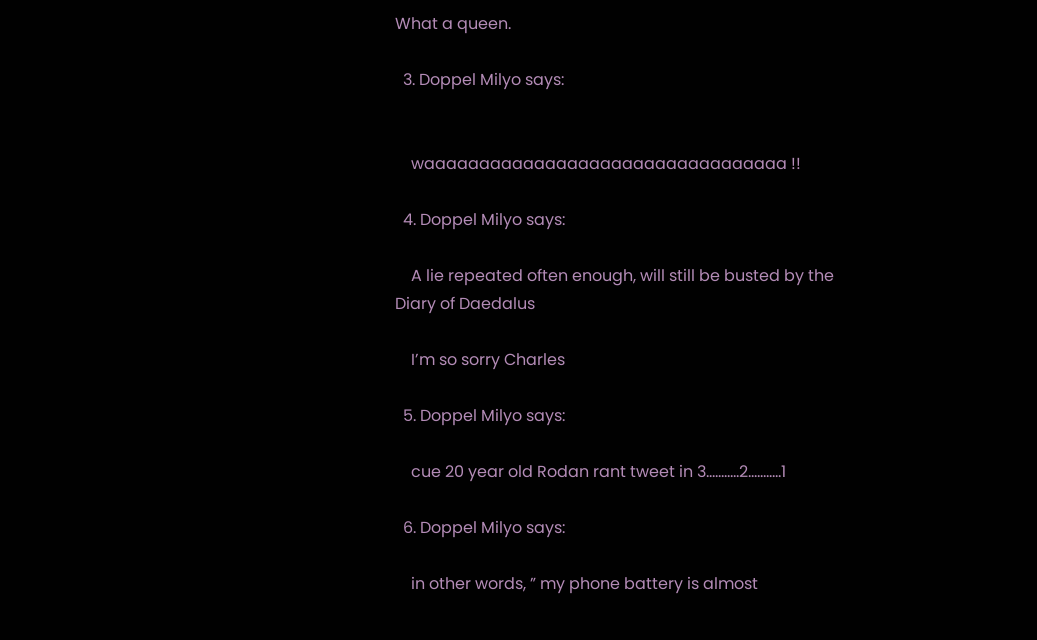What a queen.

  3. Doppel Milyo says:


    waaaaaaaaaaaaaaaaaaaaaaaaaaaaaaaaa !!

  4. Doppel Milyo says:

    A lie repeated often enough, will still be busted by the Diary of Daedalus

    I’m so sorry Charles

  5. Doppel Milyo says:

    cue 20 year old Rodan rant tweet in 3………..2………..1

  6. Doppel Milyo says:

    in other words, ” my phone battery is almost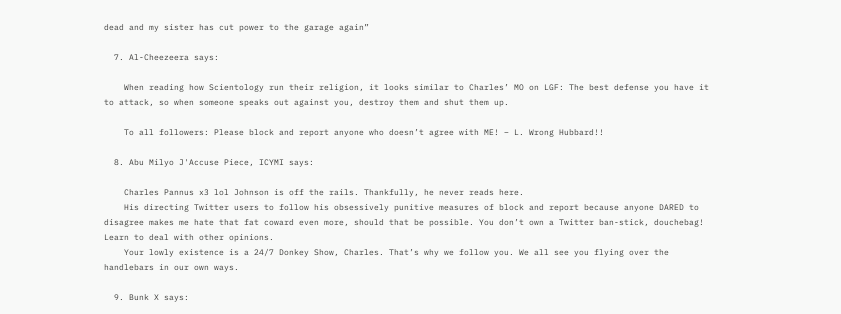dead and my sister has cut power to the garage again”

  7. Al-Cheezeera says:

    When reading how Scientology run their religion, it looks similar to Charles’ MO on LGF: The best defense you have it to attack, so when someone speaks out against you, destroy them and shut them up.

    To all followers: Please block and report anyone who doesn’t agree with ME! – L. Wrong Hubbard!!

  8. Abu Milyo J'Accuse Piece, ICYMI says:

    Charles Pannus x3 lol Johnson is off the rails. Thankfully, he never reads here.
    His directing Twitter users to follow his obsessively punitive measures of block and report because anyone DARED to disagree makes me hate that fat coward even more, should that be possible. You don’t own a Twitter ban-stick, douchebag! Learn to deal with other opinions.
    Your lowly existence is a 24/7 Donkey Show, Charles. That’s why we follow you. We all see you flying over the handlebars in our own ways.

  9. Bunk X says: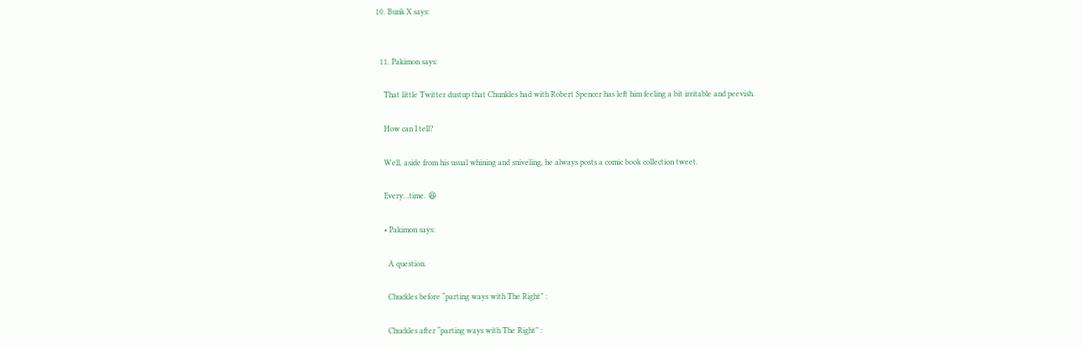10. Bunk X says:


  11. Pakimon says:

    That little Twitter dustup that Chunkles had with Robert Spencer has left him feeling a bit irritable and peevish.

    How can I tell?

    Well, aside from his usual whining and sniveling, he always posts a comic book collection tweet.

    Every…time. 😆

    • Pakimon says:

      A question.

      Chuckles before “parting ways with The Right” :

      Chuckles after “parting ways with The Right” :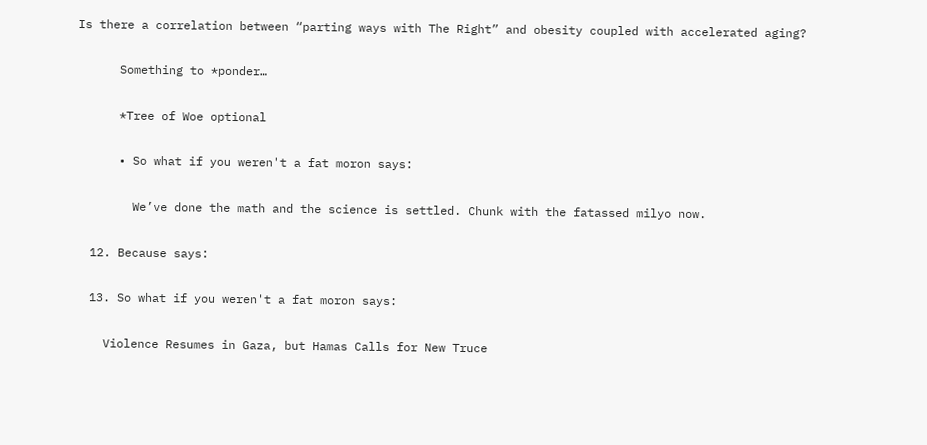Is there a correlation between “parting ways with The Right” and obesity coupled with accelerated aging?

      Something to *ponder…

      *Tree of Woe optional

      • So what if you weren't a fat moron says:

        We’ve done the math and the science is settled. Chunk with the fatassed milyo now.

  12. Because says:

  13. So what if you weren't a fat moron says:

    Violence Resumes in Gaza, but Hamas Calls for New Truce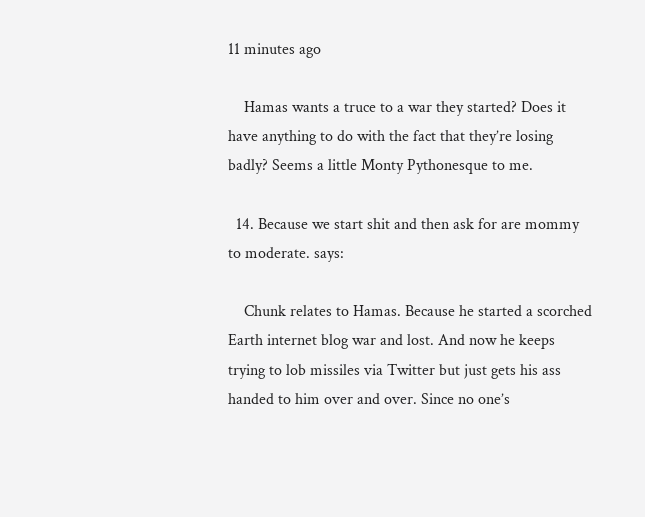11 minutes ago

    Hamas wants a truce to a war they started? Does it have anything to do with the fact that they’re losing badly? Seems a little Monty Pythonesque to me.

  14. Because we start shit and then ask for are mommy to moderate. says:

    Chunk relates to Hamas. Because he started a scorched Earth internet blog war and lost. And now he keeps trying to lob missiles via Twitter but just gets his ass handed to him over and over. Since no one’s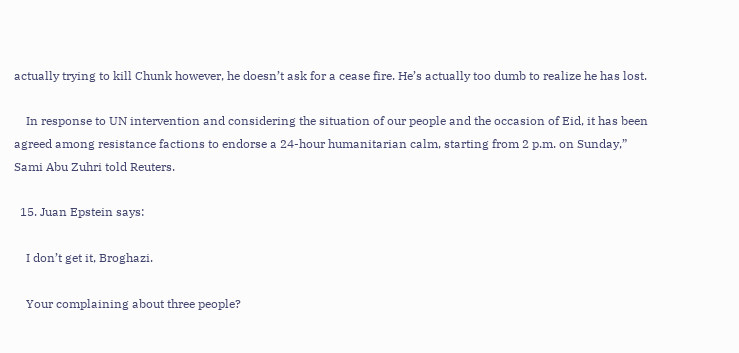actually trying to kill Chunk however, he doesn’t ask for a cease fire. He’s actually too dumb to realize he has lost.

    In response to UN intervention and considering the situation of our people and the occasion of Eid, it has been agreed among resistance factions to endorse a 24-hour humanitarian calm, starting from 2 p.m. on Sunday,” Sami Abu Zuhri told Reuters.

  15. Juan Epstein says:

    I don’t get it, Broghazi.

    Your complaining about three people?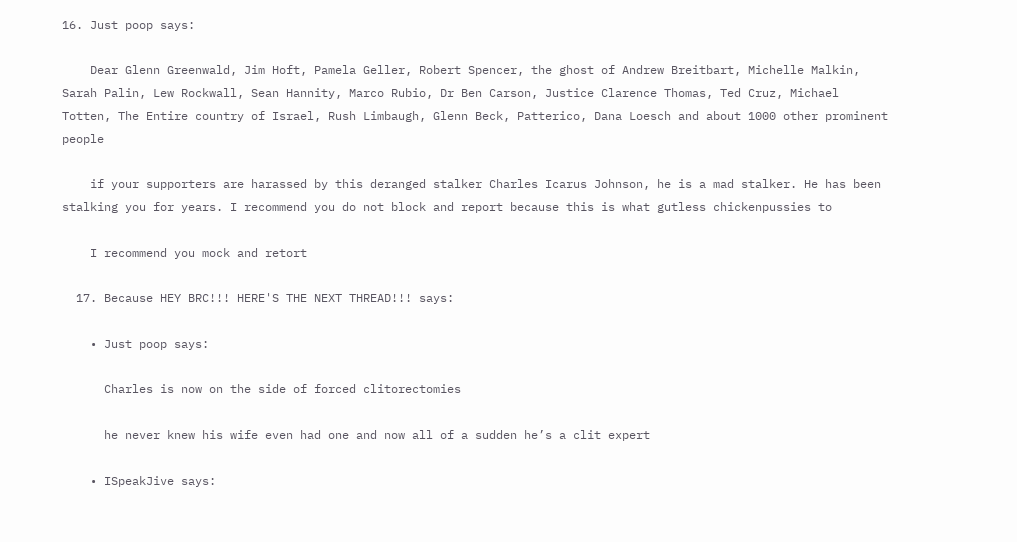16. Just poop says:

    Dear Glenn Greenwald, Jim Hoft, Pamela Geller, Robert Spencer, the ghost of Andrew Breitbart, Michelle Malkin, Sarah Palin, Lew Rockwall, Sean Hannity, Marco Rubio, Dr Ben Carson, Justice Clarence Thomas, Ted Cruz, Michael Totten, The Entire country of Israel, Rush Limbaugh, Glenn Beck, Patterico, Dana Loesch and about 1000 other prominent people

    if your supporters are harassed by this deranged stalker Charles Icarus Johnson, he is a mad stalker. He has been stalking you for years. I recommend you do not block and report because this is what gutless chickenpussies to

    I recommend you mock and retort

  17. Because HEY BRC!!! HERE'S THE NEXT THREAD!!! says:

    • Just poop says:

      Charles is now on the side of forced clitorectomies

      he never knew his wife even had one and now all of a sudden he’s a clit expert

    • ISpeakJive says: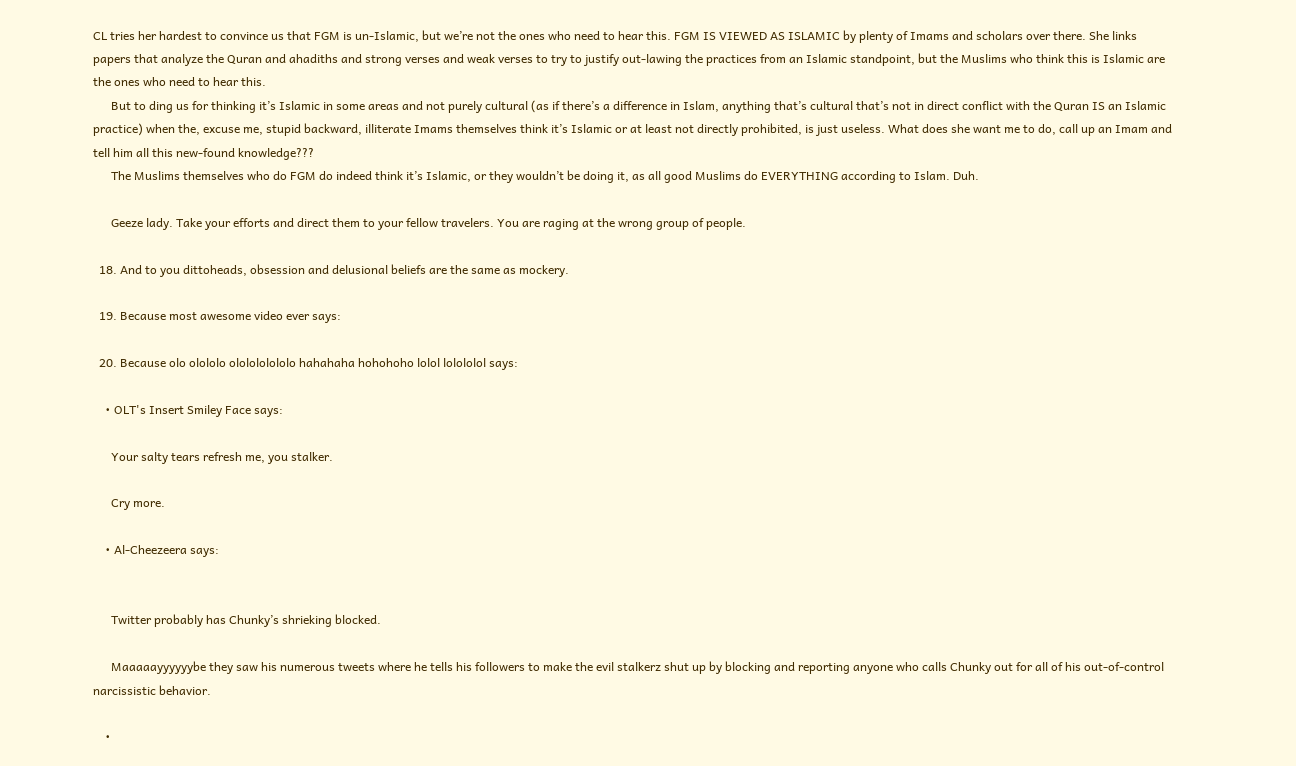CL tries her hardest to convince us that FGM is un-Islamic, but we’re not the ones who need to hear this. FGM IS VIEWED AS ISLAMIC by plenty of Imams and scholars over there. She links papers that analyze the Quran and ahadiths and strong verses and weak verses to try to justify out-lawing the practices from an Islamic standpoint, but the Muslims who think this is Islamic are the ones who need to hear this.
      But to ding us for thinking it’s Islamic in some areas and not purely cultural (as if there’s a difference in Islam, anything that’s cultural that’s not in direct conflict with the Quran IS an Islamic practice) when the, excuse me, stupid backward, illiterate Imams themselves think it’s Islamic or at least not directly prohibited, is just useless. What does she want me to do, call up an Imam and tell him all this new-found knowledge???
      The Muslims themselves who do FGM do indeed think it’s Islamic, or they wouldn’t be doing it, as all good Muslims do EVERYTHING according to Islam. Duh.

      Geeze lady. Take your efforts and direct them to your fellow travelers. You are raging at the wrong group of people.

  18. And to you dittoheads, obsession and delusional beliefs are the same as mockery.

  19. Because most awesome video ever says:

  20. Because olo olololo ololololololo hahahaha hohohoho lolol lolololol says:

    • OLT's Insert Smiley Face says:

      Your salty tears refresh me, you stalker.

      Cry more.

    • Al-Cheezeera says:


      Twitter probably has Chunky’s shrieking blocked.

      Maaaaayyyyyybe they saw his numerous tweets where he tells his followers to make the evil stalkerz shut up by blocking and reporting anyone who calls Chunky out for all of his out-of-control narcissistic behavior.

    •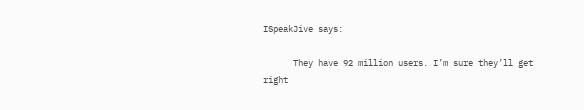ISpeakJive says:

      They have 92 million users. I’m sure they’ll get right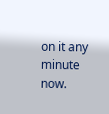on it any minute now.